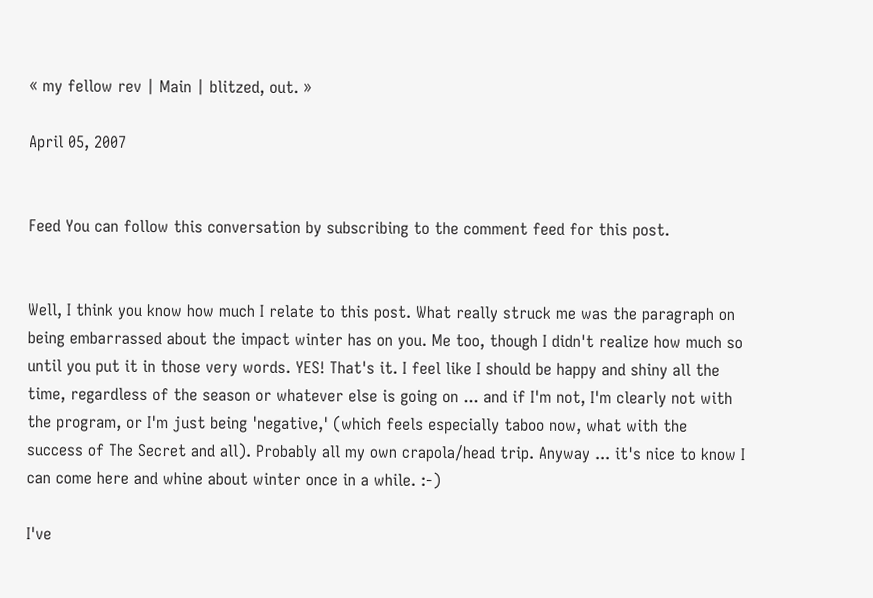« my fellow rev | Main | blitzed, out. »

April 05, 2007


Feed You can follow this conversation by subscribing to the comment feed for this post.


Well, I think you know how much I relate to this post. What really struck me was the paragraph on being embarrassed about the impact winter has on you. Me too, though I didn't realize how much so until you put it in those very words. YES! That's it. I feel like I should be happy and shiny all the time, regardless of the season or whatever else is going on ... and if I'm not, I'm clearly not with the program, or I'm just being 'negative,' (which feels especially taboo now, what with the success of The Secret and all). Probably all my own crapola/head trip. Anyway ... it's nice to know I can come here and whine about winter once in a while. :-)

I've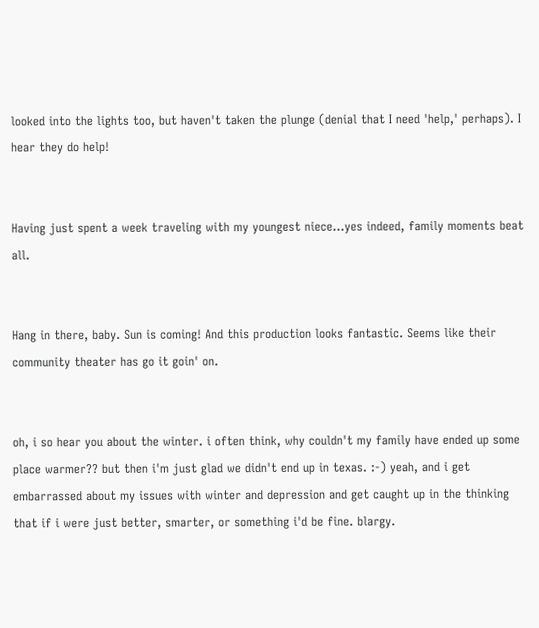looked into the lights too, but haven't taken the plunge (denial that I need 'help,' perhaps). I hear they do help!


Having just spent a week traveling with my youngest niece...yes indeed, family moments beat all.


Hang in there, baby. Sun is coming! And this production looks fantastic. Seems like their community theater has go it goin' on.


oh, i so hear you about the winter. i often think, why couldn't my family have ended up some place warmer?? but then i'm just glad we didn't end up in texas. :-) yeah, and i get embarrassed about my issues with winter and depression and get caught up in the thinking that if i were just better, smarter, or something i'd be fine. blargy.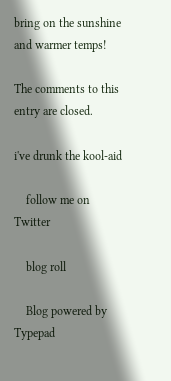bring on the sunshine and warmer temps!

The comments to this entry are closed.

i've drunk the kool-aid

    follow me on Twitter

    blog roll

    Blog powered by Typepad